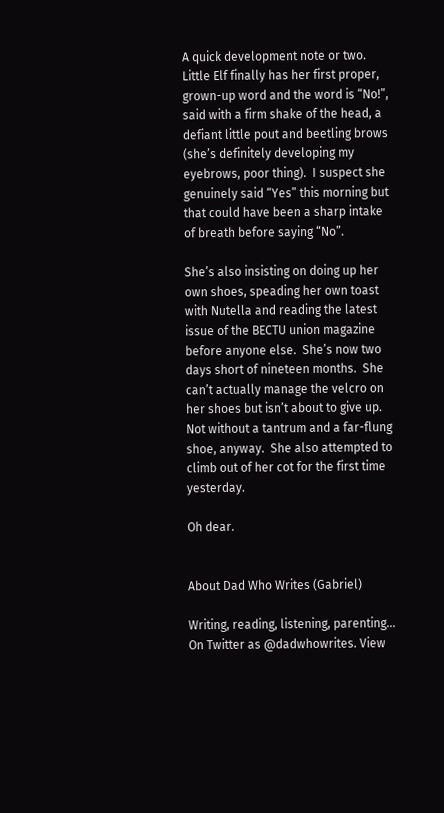A quick development note or two.  Little Elf finally has her first proper, grown-up word and the word is “No!”, said with a firm shake of the head, a defiant little pout and beetling brows (she’s definitely developing my eyebrows, poor thing).  I suspect she genuinely said “Yes” this morning but that could have been a sharp intake of breath before saying “No”.

She’s also insisting on doing up her own shoes, speading her own toast with Nutella and reading the latest issue of the BECTU union magazine before anyone else.  She’s now two days short of nineteen months.  She can’t actually manage the velcro on her shoes but isn’t about to give up.  Not without a tantrum and a far-flung shoe, anyway.  She also attempted to climb out of her cot for the first time yesterday.

Oh dear.


About Dad Who Writes (Gabriel)

Writing, reading, listening, parenting... On Twitter as @dadwhowrites. View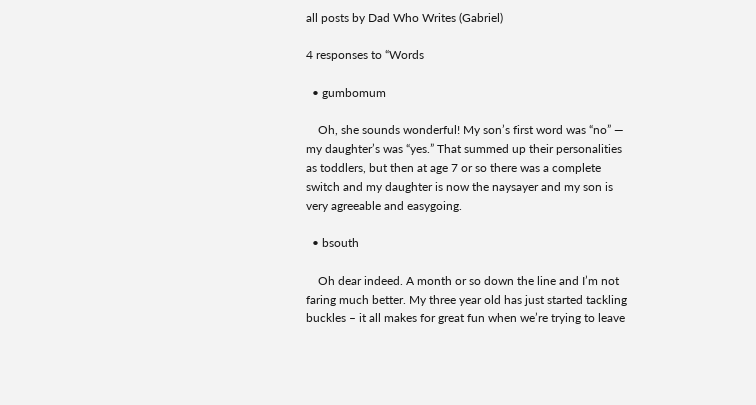all posts by Dad Who Writes (Gabriel)

4 responses to “Words

  • gumbomum

    Oh, she sounds wonderful! My son’s first word was “no” — my daughter’s was “yes.” That summed up their personalities as toddlers, but then at age 7 or so there was a complete switch and my daughter is now the naysayer and my son is very agreeable and easygoing.

  • bsouth

    Oh dear indeed. A month or so down the line and I’m not faring much better. My three year old has just started tackling buckles – it all makes for great fun when we’re trying to leave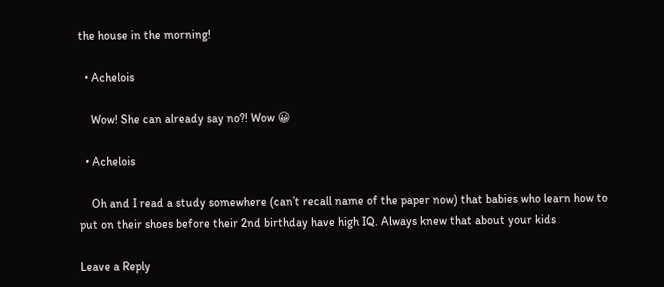the house in the morning!

  • Achelois

    Wow! She can already say no?! Wow 😀

  • Achelois

    Oh and I read a study somewhere (can’t recall name of the paper now) that babies who learn how to put on their shoes before their 2nd birthday have high IQ. Always knew that about your kids

Leave a Reply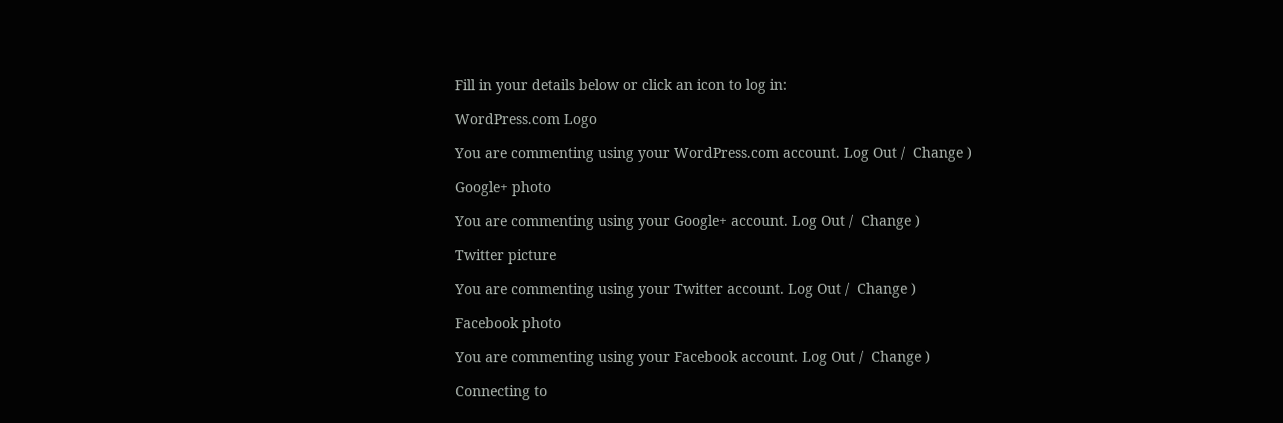Fill in your details below or click an icon to log in:

WordPress.com Logo

You are commenting using your WordPress.com account. Log Out /  Change )

Google+ photo

You are commenting using your Google+ account. Log Out /  Change )

Twitter picture

You are commenting using your Twitter account. Log Out /  Change )

Facebook photo

You are commenting using your Facebook account. Log Out /  Change )

Connecting to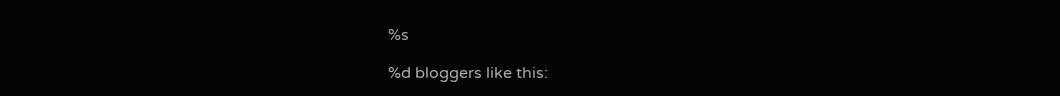%s

%d bloggers like this: